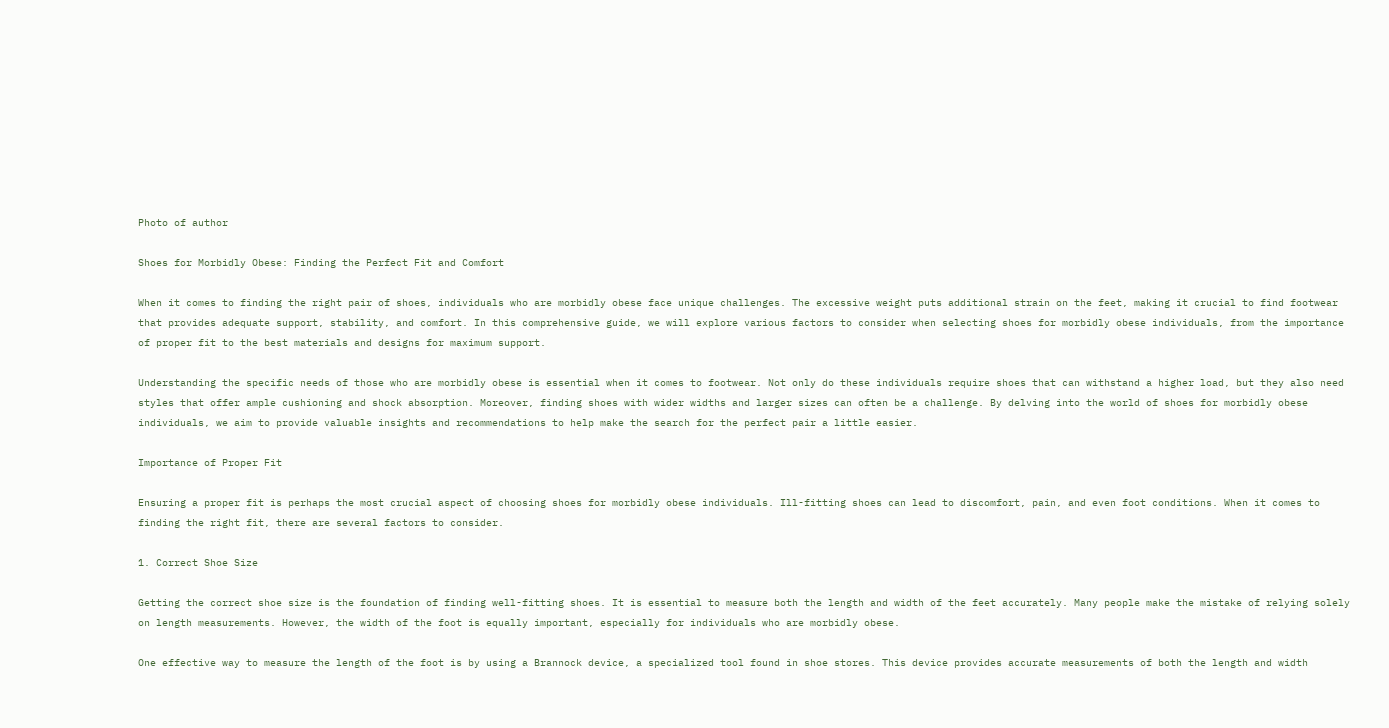Photo of author

Shoes for Morbidly Obese: Finding the Perfect Fit and Comfort

When it comes to finding the right pair of shoes, individuals who are morbidly obese face unique challenges. The excessive weight puts additional strain on the feet, making it crucial to find footwear that provides adequate support, stability, and comfort. In this comprehensive guide, we will explore various factors to consider when selecting shoes for morbidly obese individuals, from the importance of proper fit to the best materials and designs for maximum support.

Understanding the specific needs of those who are morbidly obese is essential when it comes to footwear. Not only do these individuals require shoes that can withstand a higher load, but they also need styles that offer ample cushioning and shock absorption. Moreover, finding shoes with wider widths and larger sizes can often be a challenge. By delving into the world of shoes for morbidly obese individuals, we aim to provide valuable insights and recommendations to help make the search for the perfect pair a little easier.

Importance of Proper Fit

Ensuring a proper fit is perhaps the most crucial aspect of choosing shoes for morbidly obese individuals. Ill-fitting shoes can lead to discomfort, pain, and even foot conditions. When it comes to finding the right fit, there are several factors to consider.

1. Correct Shoe Size

Getting the correct shoe size is the foundation of finding well-fitting shoes. It is essential to measure both the length and width of the feet accurately. Many people make the mistake of relying solely on length measurements. However, the width of the foot is equally important, especially for individuals who are morbidly obese.

One effective way to measure the length of the foot is by using a Brannock device, a specialized tool found in shoe stores. This device provides accurate measurements of both the length and width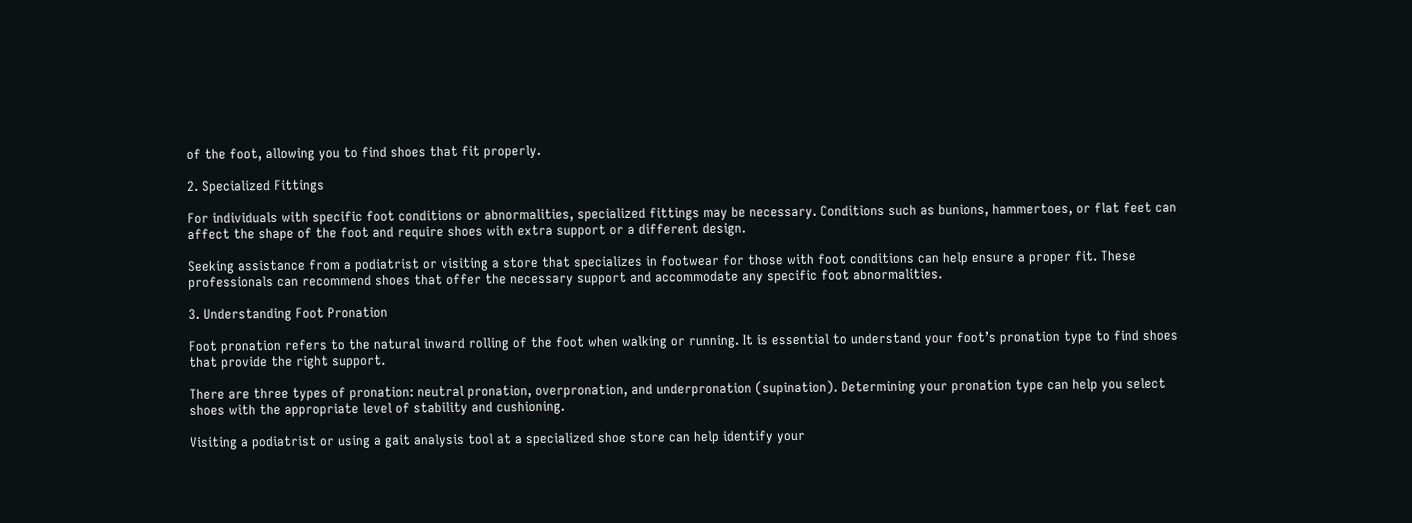of the foot, allowing you to find shoes that fit properly.

2. Specialized Fittings

For individuals with specific foot conditions or abnormalities, specialized fittings may be necessary. Conditions such as bunions, hammertoes, or flat feet can affect the shape of the foot and require shoes with extra support or a different design.

Seeking assistance from a podiatrist or visiting a store that specializes in footwear for those with foot conditions can help ensure a proper fit. These professionals can recommend shoes that offer the necessary support and accommodate any specific foot abnormalities.

3. Understanding Foot Pronation

Foot pronation refers to the natural inward rolling of the foot when walking or running. It is essential to understand your foot’s pronation type to find shoes that provide the right support.

There are three types of pronation: neutral pronation, overpronation, and underpronation (supination). Determining your pronation type can help you select shoes with the appropriate level of stability and cushioning.

Visiting a podiatrist or using a gait analysis tool at a specialized shoe store can help identify your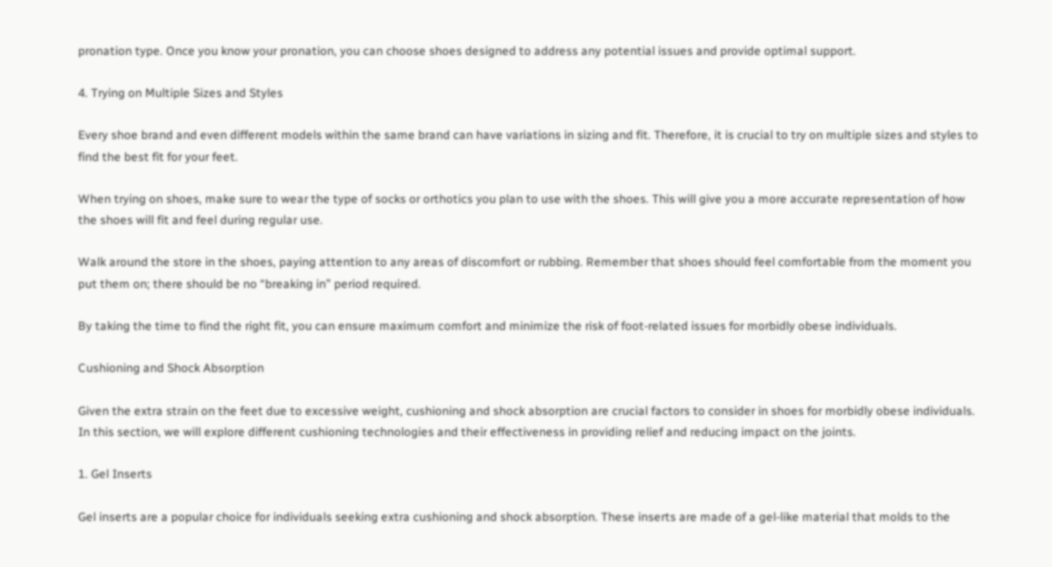pronation type. Once you know your pronation, you can choose shoes designed to address any potential issues and provide optimal support.

4. Trying on Multiple Sizes and Styles

Every shoe brand and even different models within the same brand can have variations in sizing and fit. Therefore, it is crucial to try on multiple sizes and styles to find the best fit for your feet.

When trying on shoes, make sure to wear the type of socks or orthotics you plan to use with the shoes. This will give you a more accurate representation of how the shoes will fit and feel during regular use.

Walk around the store in the shoes, paying attention to any areas of discomfort or rubbing. Remember that shoes should feel comfortable from the moment you put them on; there should be no “breaking in” period required.

By taking the time to find the right fit, you can ensure maximum comfort and minimize the risk of foot-related issues for morbidly obese individuals.

Cushioning and Shock Absorption

Given the extra strain on the feet due to excessive weight, cushioning and shock absorption are crucial factors to consider in shoes for morbidly obese individuals. In this section, we will explore different cushioning technologies and their effectiveness in providing relief and reducing impact on the joints.

1. Gel Inserts

Gel inserts are a popular choice for individuals seeking extra cushioning and shock absorption. These inserts are made of a gel-like material that molds to the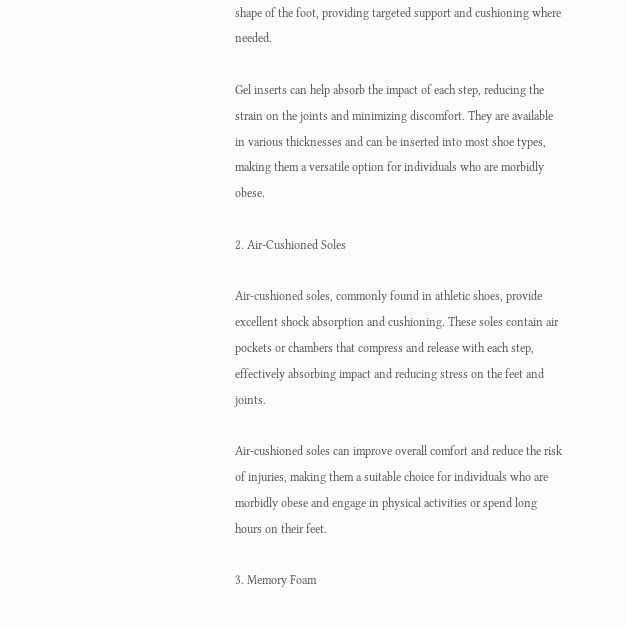shape of the foot, providing targeted support and cushioning where needed.

Gel inserts can help absorb the impact of each step, reducing the strain on the joints and minimizing discomfort. They are available in various thicknesses and can be inserted into most shoe types, making them a versatile option for individuals who are morbidly obese.

2. Air-Cushioned Soles

Air-cushioned soles, commonly found in athletic shoes, provide excellent shock absorption and cushioning. These soles contain air pockets or chambers that compress and release with each step, effectively absorbing impact and reducing stress on the feet and joints.

Air-cushioned soles can improve overall comfort and reduce the risk of injuries, making them a suitable choice for individuals who are morbidly obese and engage in physical activities or spend long hours on their feet.

3. Memory Foam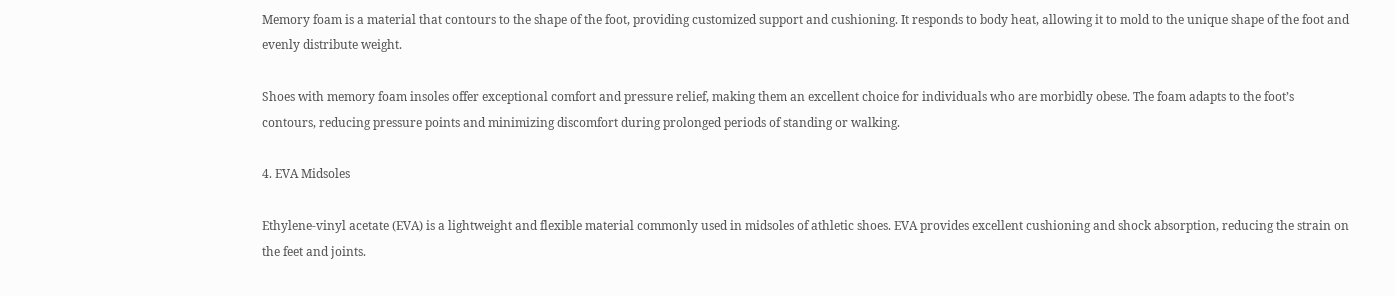Memory foam is a material that contours to the shape of the foot, providing customized support and cushioning. It responds to body heat, allowing it to mold to the unique shape of the foot and evenly distribute weight.

Shoes with memory foam insoles offer exceptional comfort and pressure relief, making them an excellent choice for individuals who are morbidly obese. The foam adapts to the foot’s contours, reducing pressure points and minimizing discomfort during prolonged periods of standing or walking.

4. EVA Midsoles

Ethylene-vinyl acetate (EVA) is a lightweight and flexible material commonly used in midsoles of athletic shoes. EVA provides excellent cushioning and shock absorption, reducing the strain on the feet and joints.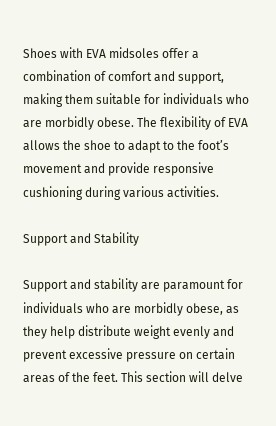Shoes with EVA midsoles offer a combination of comfort and support, making them suitable for individuals who are morbidly obese. The flexibility of EVA allows the shoe to adapt to the foot’s movement and provide responsive cushioning during various activities.

Support and Stability

Support and stability are paramount for individuals who are morbidly obese, as they help distribute weight evenly and prevent excessive pressure on certain areas of the feet. This section will delve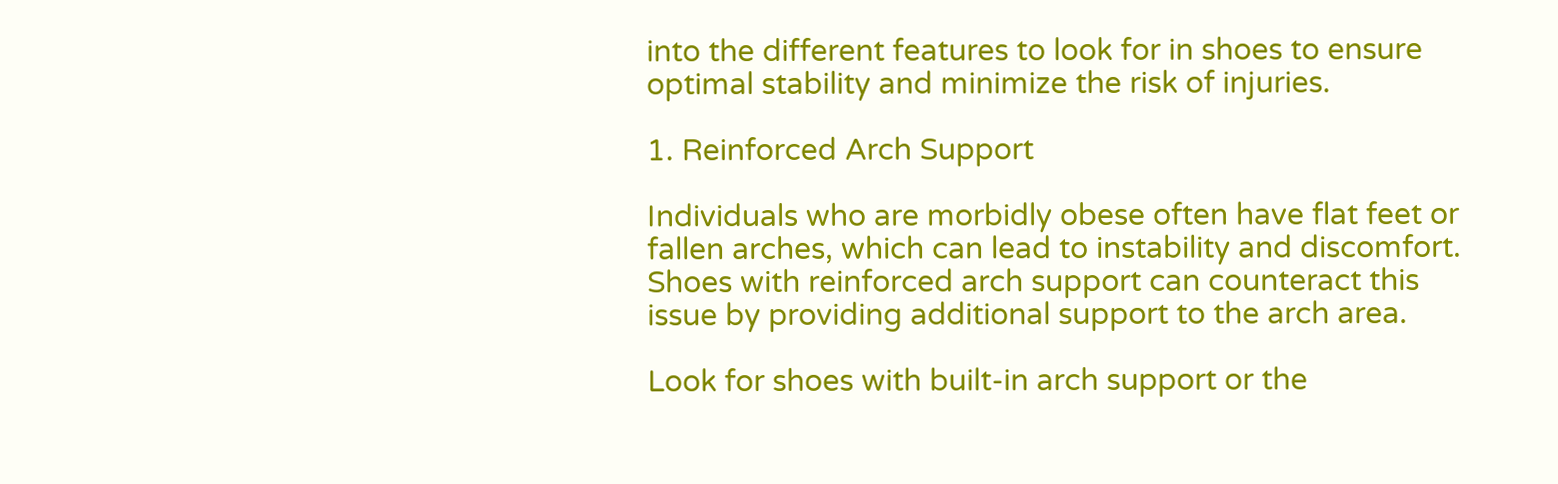into the different features to look for in shoes to ensure optimal stability and minimize the risk of injuries.

1. Reinforced Arch Support

Individuals who are morbidly obese often have flat feet or fallen arches, which can lead to instability and discomfort. Shoes with reinforced arch support can counteract this issue by providing additional support to the arch area.

Look for shoes with built-in arch support or the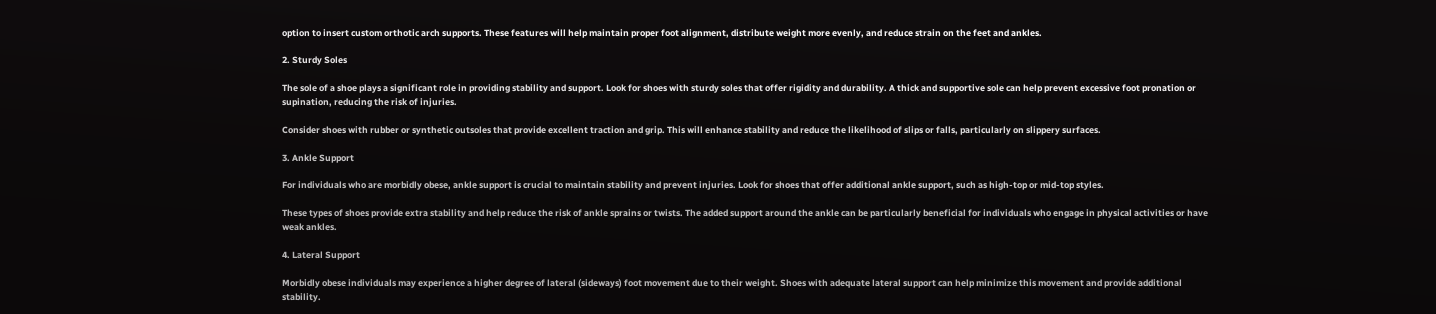option to insert custom orthotic arch supports. These features will help maintain proper foot alignment, distribute weight more evenly, and reduce strain on the feet and ankles.

2. Sturdy Soles

The sole of a shoe plays a significant role in providing stability and support. Look for shoes with sturdy soles that offer rigidity and durability. A thick and supportive sole can help prevent excessive foot pronation or supination, reducing the risk of injuries.

Consider shoes with rubber or synthetic outsoles that provide excellent traction and grip. This will enhance stability and reduce the likelihood of slips or falls, particularly on slippery surfaces.

3. Ankle Support

For individuals who are morbidly obese, ankle support is crucial to maintain stability and prevent injuries. Look for shoes that offer additional ankle support, such as high-top or mid-top styles.

These types of shoes provide extra stability and help reduce the risk of ankle sprains or twists. The added support around the ankle can be particularly beneficial for individuals who engage in physical activities or have weak ankles.

4. Lateral Support

Morbidly obese individuals may experience a higher degree of lateral (sideways) foot movement due to their weight. Shoes with adequate lateral support can help minimize this movement and provide additional stability.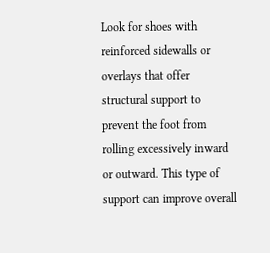Look for shoes with reinforced sidewalls or overlays that offer structural support to prevent the foot from rolling excessively inward or outward. This type of support can improve overall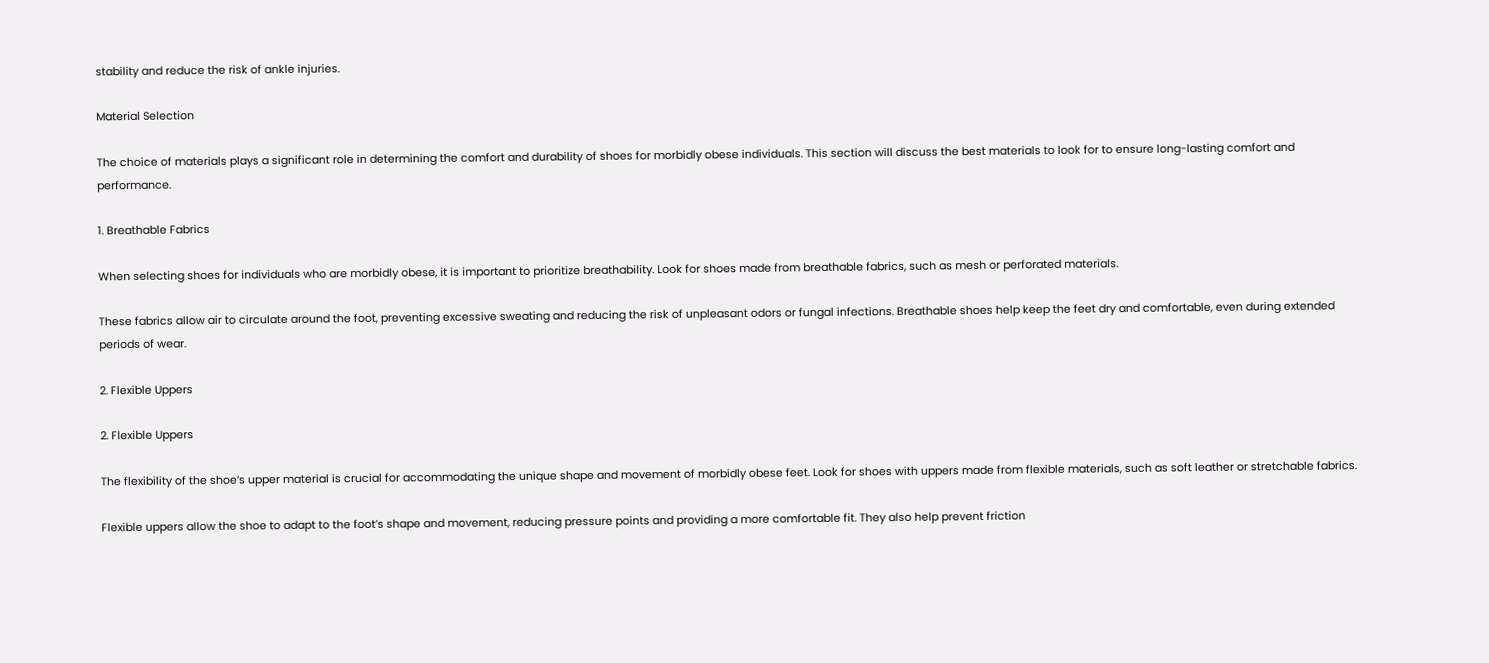stability and reduce the risk of ankle injuries.

Material Selection

The choice of materials plays a significant role in determining the comfort and durability of shoes for morbidly obese individuals. This section will discuss the best materials to look for to ensure long-lasting comfort and performance.

1. Breathable Fabrics

When selecting shoes for individuals who are morbidly obese, it is important to prioritize breathability. Look for shoes made from breathable fabrics, such as mesh or perforated materials.

These fabrics allow air to circulate around the foot, preventing excessive sweating and reducing the risk of unpleasant odors or fungal infections. Breathable shoes help keep the feet dry and comfortable, even during extended periods of wear.

2. Flexible Uppers

2. Flexible Uppers

The flexibility of the shoe’s upper material is crucial for accommodating the unique shape and movement of morbidly obese feet. Look for shoes with uppers made from flexible materials, such as soft leather or stretchable fabrics.

Flexible uppers allow the shoe to adapt to the foot’s shape and movement, reducing pressure points and providing a more comfortable fit. They also help prevent friction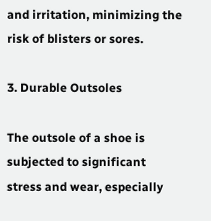and irritation, minimizing the risk of blisters or sores.

3. Durable Outsoles

The outsole of a shoe is subjected to significant stress and wear, especially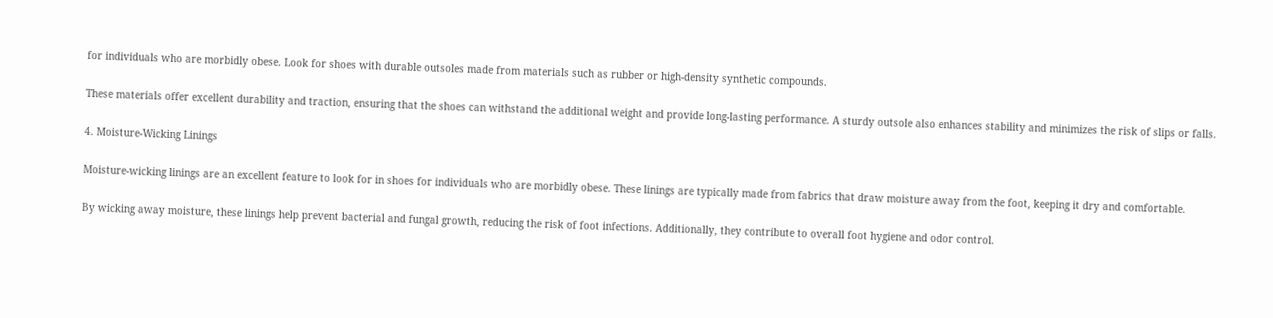for individuals who are morbidly obese. Look for shoes with durable outsoles made from materials such as rubber or high-density synthetic compounds.

These materials offer excellent durability and traction, ensuring that the shoes can withstand the additional weight and provide long-lasting performance. A sturdy outsole also enhances stability and minimizes the risk of slips or falls.

4. Moisture-Wicking Linings

Moisture-wicking linings are an excellent feature to look for in shoes for individuals who are morbidly obese. These linings are typically made from fabrics that draw moisture away from the foot, keeping it dry and comfortable.

By wicking away moisture, these linings help prevent bacterial and fungal growth, reducing the risk of foot infections. Additionally, they contribute to overall foot hygiene and odor control.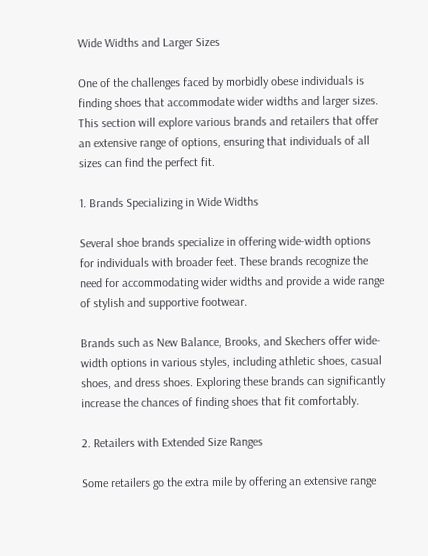Wide Widths and Larger Sizes

One of the challenges faced by morbidly obese individuals is finding shoes that accommodate wider widths and larger sizes. This section will explore various brands and retailers that offer an extensive range of options, ensuring that individuals of all sizes can find the perfect fit.

1. Brands Specializing in Wide Widths

Several shoe brands specialize in offering wide-width options for individuals with broader feet. These brands recognize the need for accommodating wider widths and provide a wide range of stylish and supportive footwear.

Brands such as New Balance, Brooks, and Skechers offer wide-width options in various styles, including athletic shoes, casual shoes, and dress shoes. Exploring these brands can significantly increase the chances of finding shoes that fit comfortably.

2. Retailers with Extended Size Ranges

Some retailers go the extra mile by offering an extensive range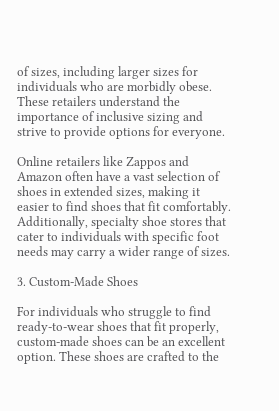of sizes, including larger sizes for individuals who are morbidly obese. These retailers understand the importance of inclusive sizing and strive to provide options for everyone.

Online retailers like Zappos and Amazon often have a vast selection of shoes in extended sizes, making it easier to find shoes that fit comfortably. Additionally, specialty shoe stores that cater to individuals with specific foot needs may carry a wider range of sizes.

3. Custom-Made Shoes

For individuals who struggle to find ready-to-wear shoes that fit properly, custom-made shoes can be an excellent option. These shoes are crafted to the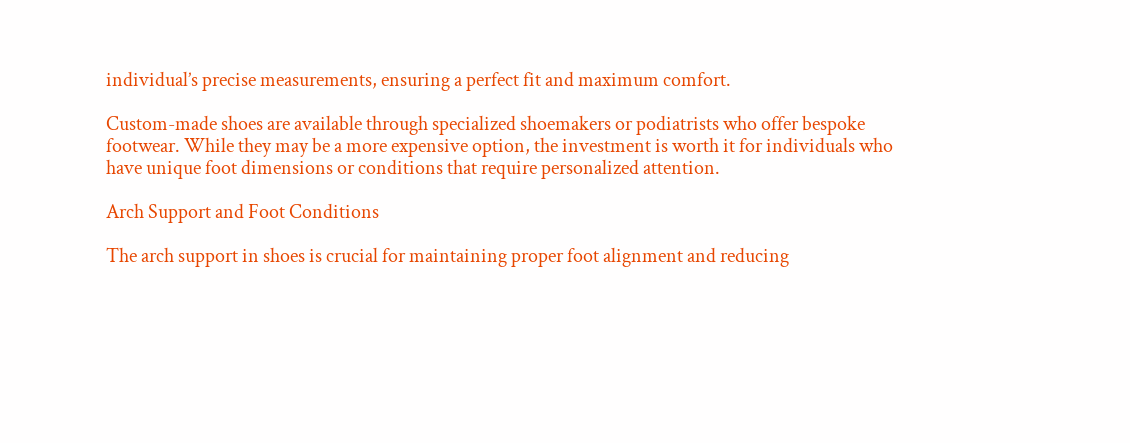individual’s precise measurements, ensuring a perfect fit and maximum comfort.

Custom-made shoes are available through specialized shoemakers or podiatrists who offer bespoke footwear. While they may be a more expensive option, the investment is worth it for individuals who have unique foot dimensions or conditions that require personalized attention.

Arch Support and Foot Conditions

The arch support in shoes is crucial for maintaining proper foot alignment and reducing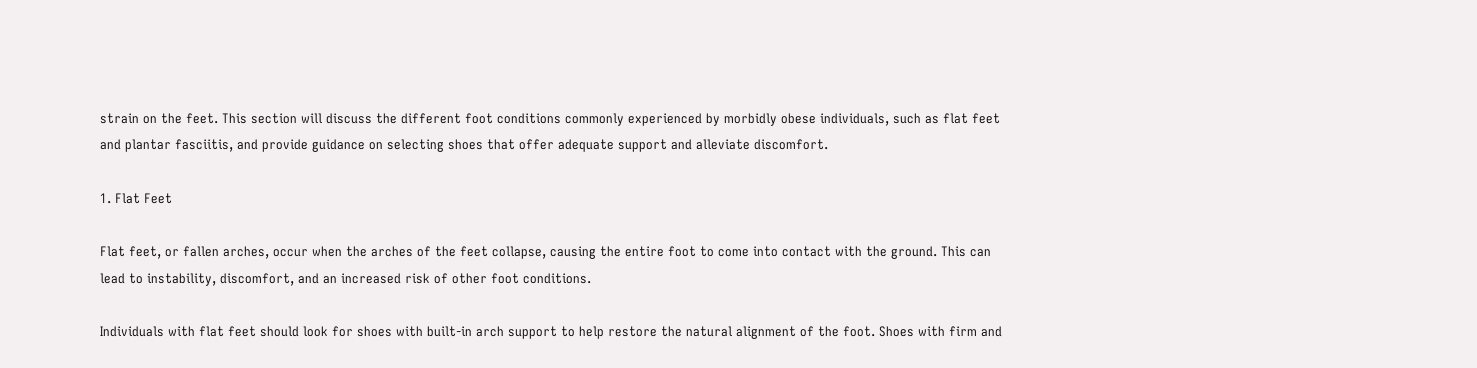strain on the feet. This section will discuss the different foot conditions commonly experienced by morbidly obese individuals, such as flat feet and plantar fasciitis, and provide guidance on selecting shoes that offer adequate support and alleviate discomfort.

1. Flat Feet

Flat feet, or fallen arches, occur when the arches of the feet collapse, causing the entire foot to come into contact with the ground. This can lead to instability, discomfort, and an increased risk of other foot conditions.

Individuals with flat feet should look for shoes with built-in arch support to help restore the natural alignment of the foot. Shoes with firm and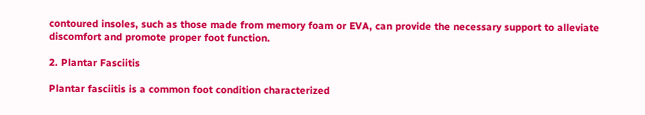contoured insoles, such as those made from memory foam or EVA, can provide the necessary support to alleviate discomfort and promote proper foot function.

2. Plantar Fasciitis

Plantar fasciitis is a common foot condition characterized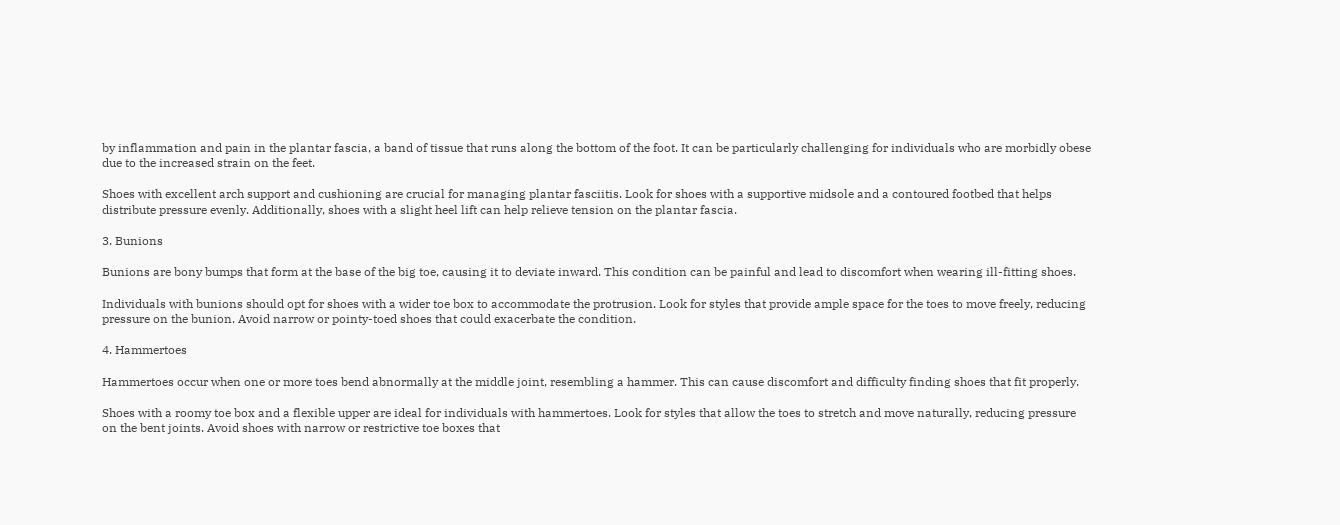by inflammation and pain in the plantar fascia, a band of tissue that runs along the bottom of the foot. It can be particularly challenging for individuals who are morbidly obese due to the increased strain on the feet.

Shoes with excellent arch support and cushioning are crucial for managing plantar fasciitis. Look for shoes with a supportive midsole and a contoured footbed that helps distribute pressure evenly. Additionally, shoes with a slight heel lift can help relieve tension on the plantar fascia.

3. Bunions

Bunions are bony bumps that form at the base of the big toe, causing it to deviate inward. This condition can be painful and lead to discomfort when wearing ill-fitting shoes.

Individuals with bunions should opt for shoes with a wider toe box to accommodate the protrusion. Look for styles that provide ample space for the toes to move freely, reducing pressure on the bunion. Avoid narrow or pointy-toed shoes that could exacerbate the condition.

4. Hammertoes

Hammertoes occur when one or more toes bend abnormally at the middle joint, resembling a hammer. This can cause discomfort and difficulty finding shoes that fit properly.

Shoes with a roomy toe box and a flexible upper are ideal for individuals with hammertoes. Look for styles that allow the toes to stretch and move naturally, reducing pressure on the bent joints. Avoid shoes with narrow or restrictive toe boxes that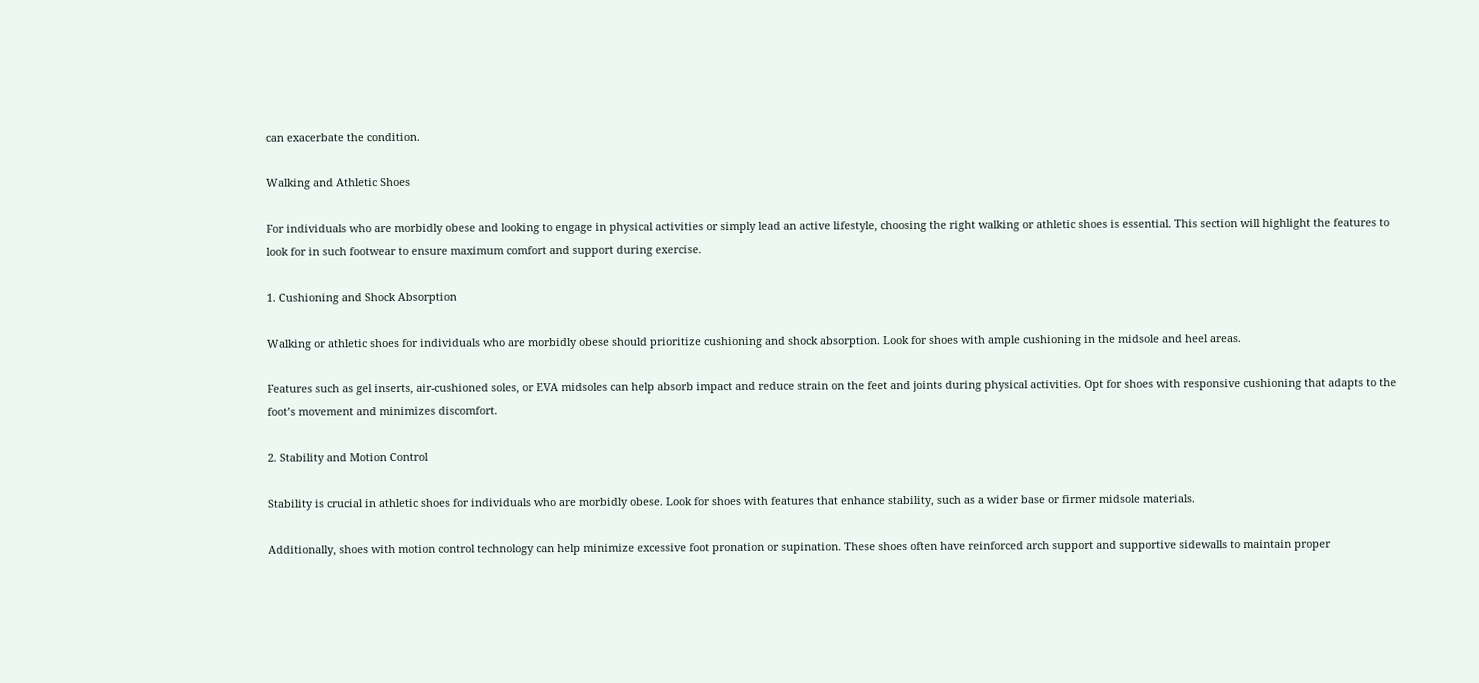can exacerbate the condition.

Walking and Athletic Shoes

For individuals who are morbidly obese and looking to engage in physical activities or simply lead an active lifestyle, choosing the right walking or athletic shoes is essential. This section will highlight the features to look for in such footwear to ensure maximum comfort and support during exercise.

1. Cushioning and Shock Absorption

Walking or athletic shoes for individuals who are morbidly obese should prioritize cushioning and shock absorption. Look for shoes with ample cushioning in the midsole and heel areas.

Features such as gel inserts, air-cushioned soles, or EVA midsoles can help absorb impact and reduce strain on the feet and joints during physical activities. Opt for shoes with responsive cushioning that adapts to the foot’s movement and minimizes discomfort.

2. Stability and Motion Control

Stability is crucial in athletic shoes for individuals who are morbidly obese. Look for shoes with features that enhance stability, such as a wider base or firmer midsole materials.

Additionally, shoes with motion control technology can help minimize excessive foot pronation or supination. These shoes often have reinforced arch support and supportive sidewalls to maintain proper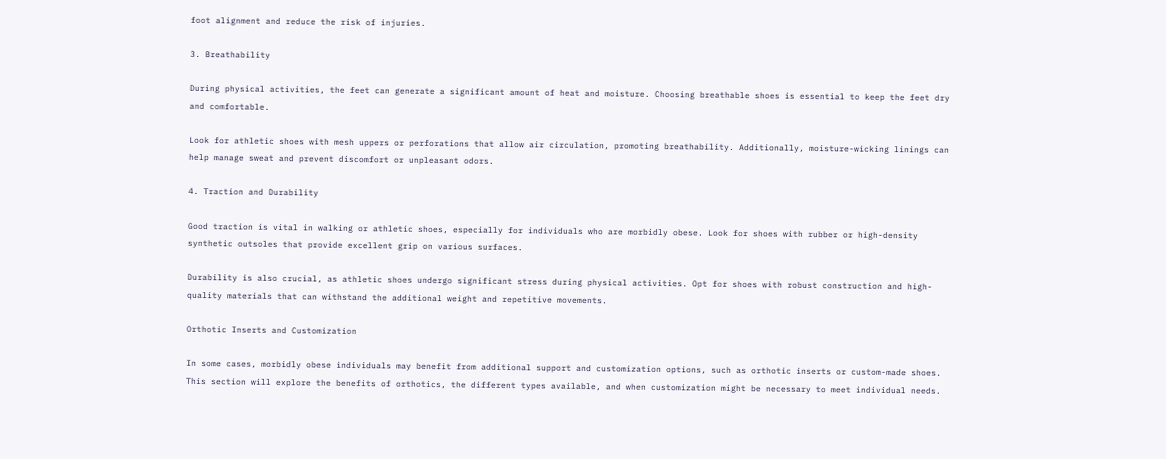foot alignment and reduce the risk of injuries.

3. Breathability

During physical activities, the feet can generate a significant amount of heat and moisture. Choosing breathable shoes is essential to keep the feet dry and comfortable.

Look for athletic shoes with mesh uppers or perforations that allow air circulation, promoting breathability. Additionally, moisture-wicking linings can help manage sweat and prevent discomfort or unpleasant odors.

4. Traction and Durability

Good traction is vital in walking or athletic shoes, especially for individuals who are morbidly obese. Look for shoes with rubber or high-density synthetic outsoles that provide excellent grip on various surfaces.

Durability is also crucial, as athletic shoes undergo significant stress during physical activities. Opt for shoes with robust construction and high-quality materials that can withstand the additional weight and repetitive movements.

Orthotic Inserts and Customization

In some cases, morbidly obese individuals may benefit from additional support and customization options, such as orthotic inserts or custom-made shoes. This section will explore the benefits of orthotics, the different types available, and when customization might be necessary to meet individual needs.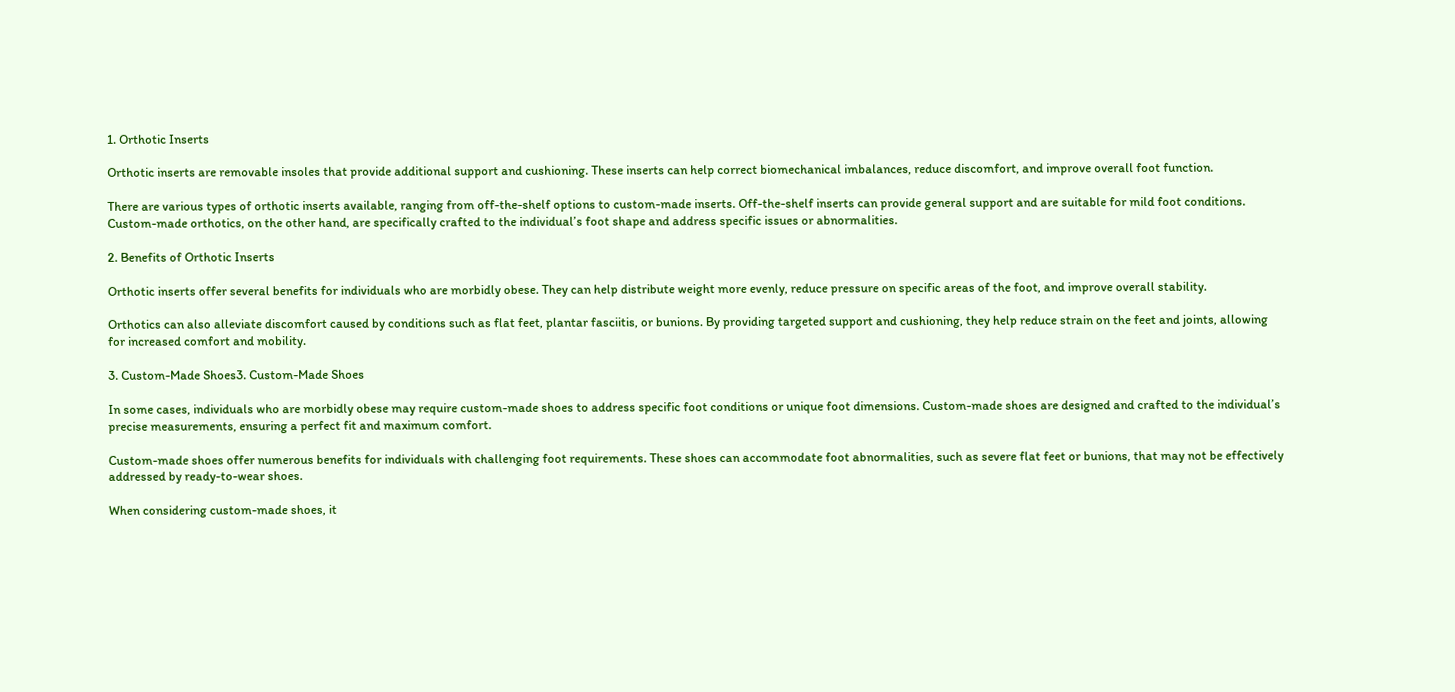1. Orthotic Inserts

Orthotic inserts are removable insoles that provide additional support and cushioning. These inserts can help correct biomechanical imbalances, reduce discomfort, and improve overall foot function.

There are various types of orthotic inserts available, ranging from off-the-shelf options to custom-made inserts. Off-the-shelf inserts can provide general support and are suitable for mild foot conditions. Custom-made orthotics, on the other hand, are specifically crafted to the individual’s foot shape and address specific issues or abnormalities.

2. Benefits of Orthotic Inserts

Orthotic inserts offer several benefits for individuals who are morbidly obese. They can help distribute weight more evenly, reduce pressure on specific areas of the foot, and improve overall stability.

Orthotics can also alleviate discomfort caused by conditions such as flat feet, plantar fasciitis, or bunions. By providing targeted support and cushioning, they help reduce strain on the feet and joints, allowing for increased comfort and mobility.

3. Custom-Made Shoes3. Custom-Made Shoes

In some cases, individuals who are morbidly obese may require custom-made shoes to address specific foot conditions or unique foot dimensions. Custom-made shoes are designed and crafted to the individual’s precise measurements, ensuring a perfect fit and maximum comfort.

Custom-made shoes offer numerous benefits for individuals with challenging foot requirements. These shoes can accommodate foot abnormalities, such as severe flat feet or bunions, that may not be effectively addressed by ready-to-wear shoes.

When considering custom-made shoes, it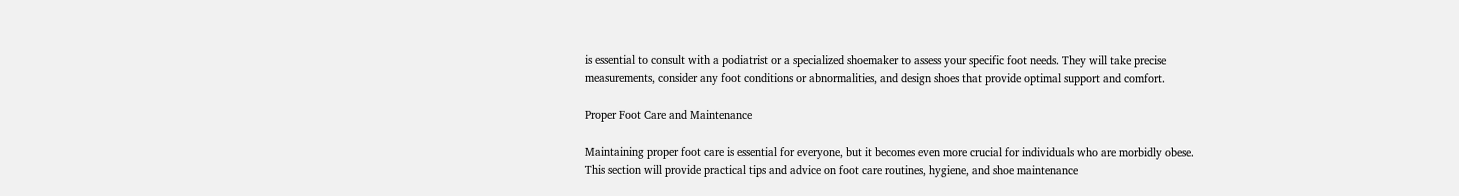is essential to consult with a podiatrist or a specialized shoemaker to assess your specific foot needs. They will take precise measurements, consider any foot conditions or abnormalities, and design shoes that provide optimal support and comfort.

Proper Foot Care and Maintenance

Maintaining proper foot care is essential for everyone, but it becomes even more crucial for individuals who are morbidly obese. This section will provide practical tips and advice on foot care routines, hygiene, and shoe maintenance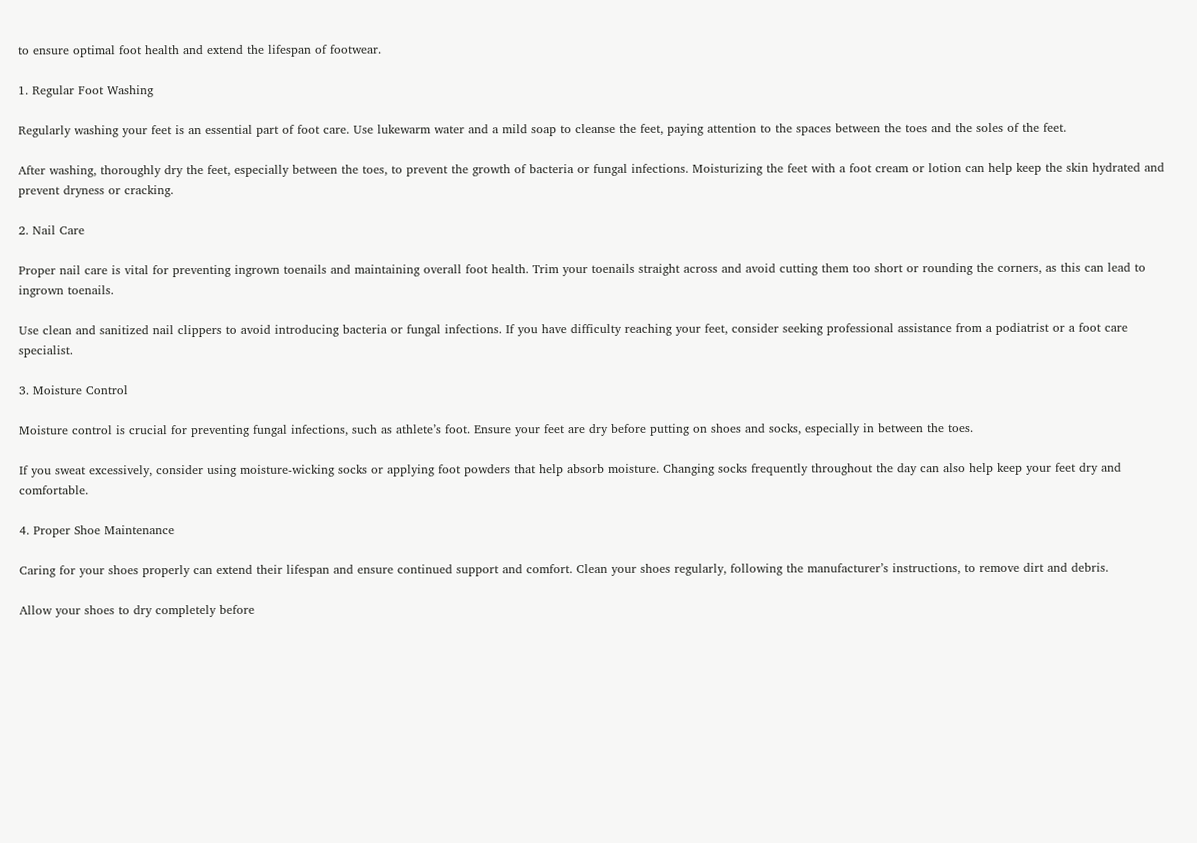to ensure optimal foot health and extend the lifespan of footwear.

1. Regular Foot Washing

Regularly washing your feet is an essential part of foot care. Use lukewarm water and a mild soap to cleanse the feet, paying attention to the spaces between the toes and the soles of the feet.

After washing, thoroughly dry the feet, especially between the toes, to prevent the growth of bacteria or fungal infections. Moisturizing the feet with a foot cream or lotion can help keep the skin hydrated and prevent dryness or cracking.

2. Nail Care

Proper nail care is vital for preventing ingrown toenails and maintaining overall foot health. Trim your toenails straight across and avoid cutting them too short or rounding the corners, as this can lead to ingrown toenails.

Use clean and sanitized nail clippers to avoid introducing bacteria or fungal infections. If you have difficulty reaching your feet, consider seeking professional assistance from a podiatrist or a foot care specialist.

3. Moisture Control

Moisture control is crucial for preventing fungal infections, such as athlete’s foot. Ensure your feet are dry before putting on shoes and socks, especially in between the toes.

If you sweat excessively, consider using moisture-wicking socks or applying foot powders that help absorb moisture. Changing socks frequently throughout the day can also help keep your feet dry and comfortable.

4. Proper Shoe Maintenance

Caring for your shoes properly can extend their lifespan and ensure continued support and comfort. Clean your shoes regularly, following the manufacturer’s instructions, to remove dirt and debris.

Allow your shoes to dry completely before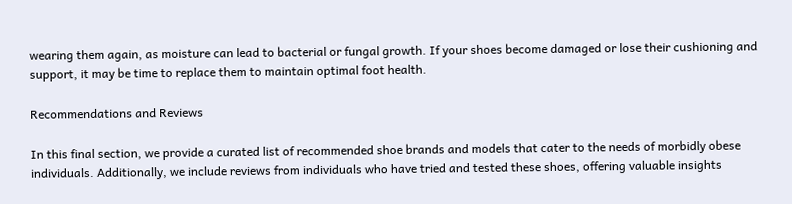wearing them again, as moisture can lead to bacterial or fungal growth. If your shoes become damaged or lose their cushioning and support, it may be time to replace them to maintain optimal foot health.

Recommendations and Reviews

In this final section, we provide a curated list of recommended shoe brands and models that cater to the needs of morbidly obese individuals. Additionally, we include reviews from individuals who have tried and tested these shoes, offering valuable insights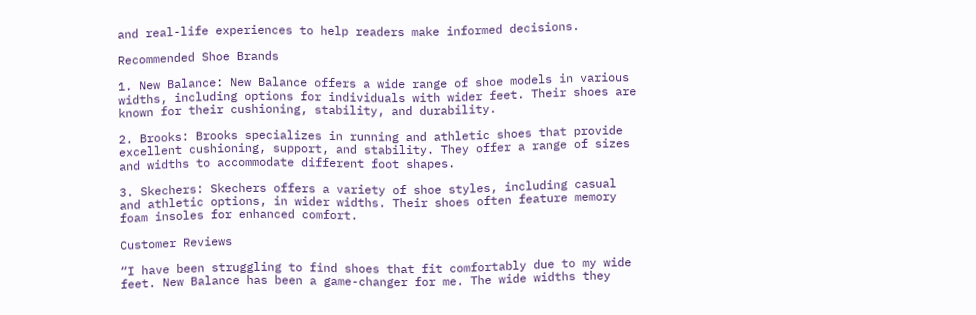and real-life experiences to help readers make informed decisions.

Recommended Shoe Brands

1. New Balance: New Balance offers a wide range of shoe models in various widths, including options for individuals with wider feet. Their shoes are known for their cushioning, stability, and durability.

2. Brooks: Brooks specializes in running and athletic shoes that provide excellent cushioning, support, and stability. They offer a range of sizes and widths to accommodate different foot shapes.

3. Skechers: Skechers offers a variety of shoe styles, including casual and athletic options, in wider widths. Their shoes often feature memory foam insoles for enhanced comfort.

Customer Reviews

“I have been struggling to find shoes that fit comfortably due to my wide feet. New Balance has been a game-changer for me. The wide widths they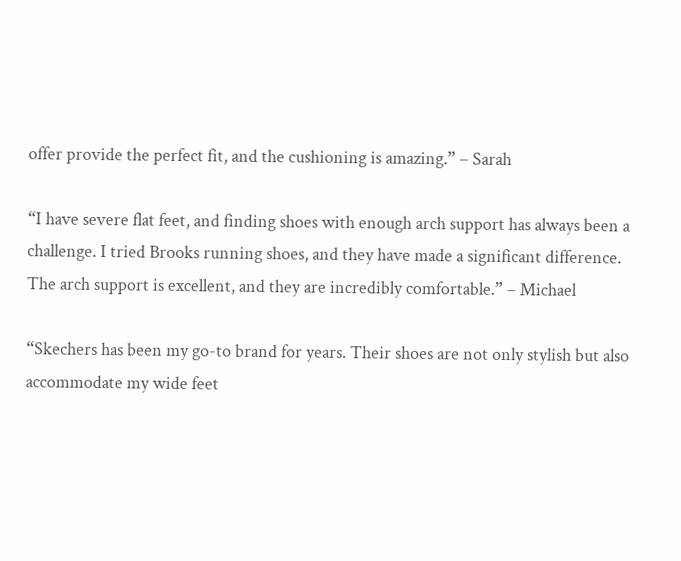offer provide the perfect fit, and the cushioning is amazing.” – Sarah

“I have severe flat feet, and finding shoes with enough arch support has always been a challenge. I tried Brooks running shoes, and they have made a significant difference. The arch support is excellent, and they are incredibly comfortable.” – Michael

“Skechers has been my go-to brand for years. Their shoes are not only stylish but also accommodate my wide feet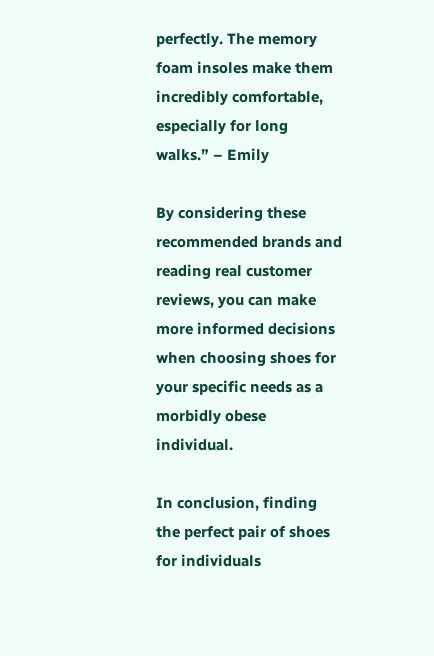perfectly. The memory foam insoles make them incredibly comfortable, especially for long walks.” – Emily

By considering these recommended brands and reading real customer reviews, you can make more informed decisions when choosing shoes for your specific needs as a morbidly obese individual.

In conclusion, finding the perfect pair of shoes for individuals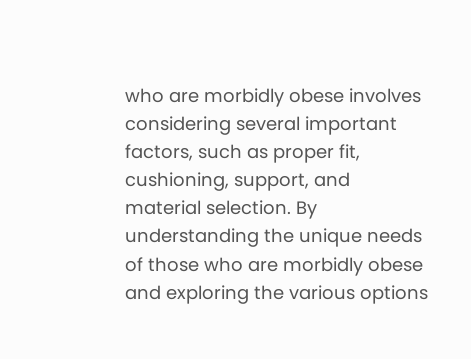who are morbidly obese involves considering several important factors, such as proper fit, cushioning, support, and material selection. By understanding the unique needs of those who are morbidly obese and exploring the various options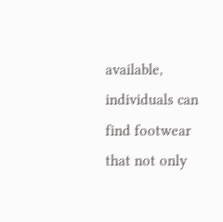available, individuals can find footwear that not only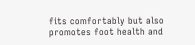fits comfortably but also promotes foot health and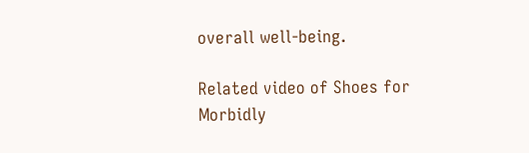overall well-being.

Related video of Shoes for Morbidly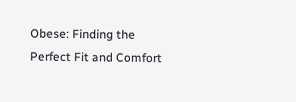Obese: Finding the Perfect Fit and Comfort